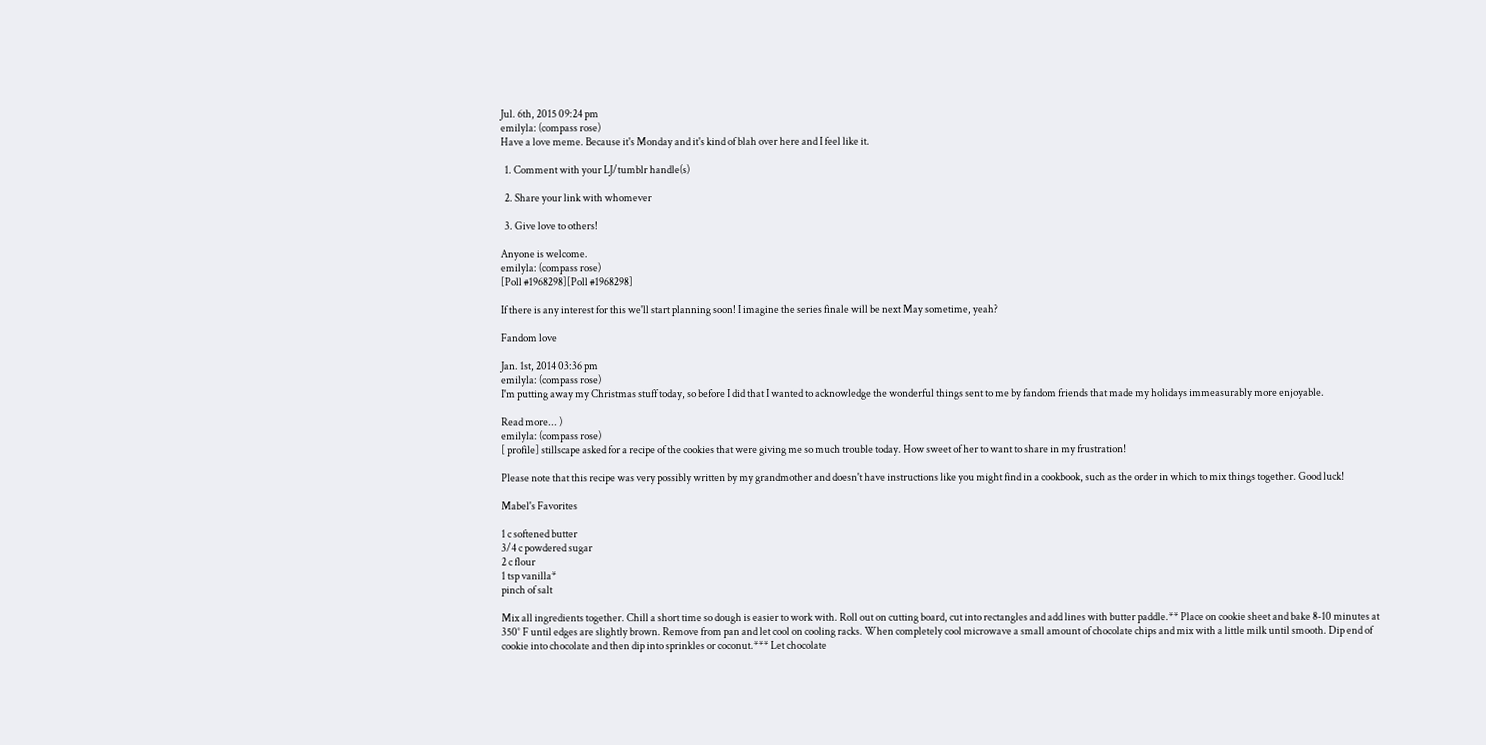Jul. 6th, 2015 09:24 pm
emilyla: (compass rose)
Have a love meme. Because it's Monday and it's kind of blah over here and I feel like it.

  1. Comment with your LJ/tumblr handle(s)

  2. Share your link with whomever

  3. Give love to others!

Anyone is welcome.
emilyla: (compass rose)
[Poll #1968298][Poll #1968298]

If there is any interest for this we'll start planning soon! I imagine the series finale will be next May sometime, yeah?

Fandom love

Jan. 1st, 2014 03:36 pm
emilyla: (compass rose)
I'm putting away my Christmas stuff today, so before I did that I wanted to acknowledge the wonderful things sent to me by fandom friends that made my holidays immeasurably more enjoyable.

Read more... )
emilyla: (compass rose)
[ profile] stillscape asked for a recipe of the cookies that were giving me so much trouble today. How sweet of her to want to share in my frustration!

Please note that this recipe was very possibly written by my grandmother and doesn't have instructions like you might find in a cookbook, such as the order in which to mix things together. Good luck!

Mabel's Favorites

1 c softened butter
3/4 c powdered sugar
2 c flour
1 tsp vanilla*
pinch of salt

Mix all ingredients together. Chill a short time so dough is easier to work with. Roll out on cutting board, cut into rectangles and add lines with butter paddle.** Place on cookie sheet and bake 8-10 minutes at 350° F until edges are slightly brown. Remove from pan and let cool on cooling racks. When completely cool microwave a small amount of chocolate chips and mix with a little milk until smooth. Dip end of cookie into chocolate and then dip into sprinkles or coconut.*** Let chocolate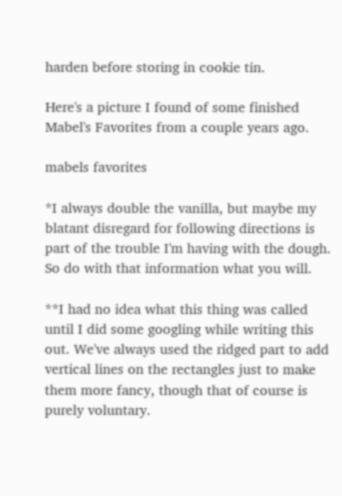harden before storing in cookie tin.

Here's a picture I found of some finished Mabel's Favorites from a couple years ago.

mabels favorites

*I always double the vanilla, but maybe my blatant disregard for following directions is part of the trouble I'm having with the dough. So do with that information what you will.

**I had no idea what this thing was called until I did some googling while writing this out. We've always used the ridged part to add vertical lines on the rectangles just to make them more fancy, though that of course is purely voluntary.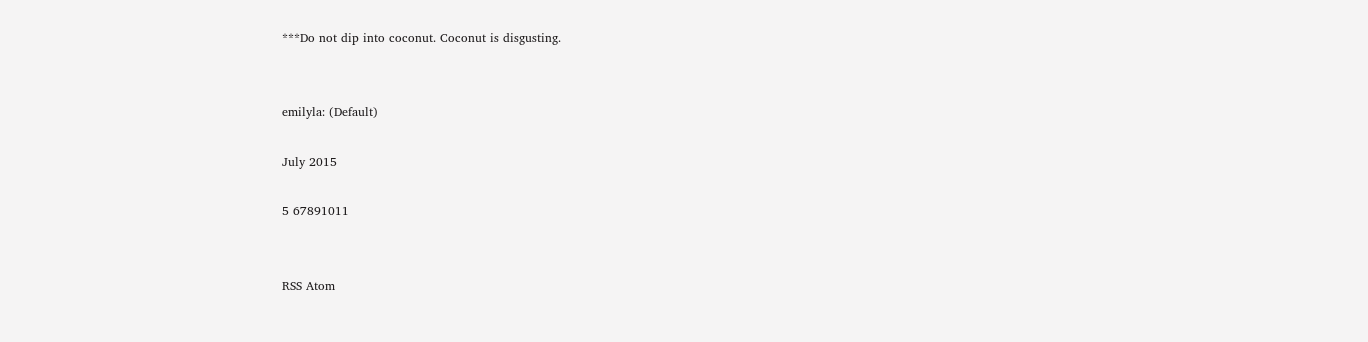***Do not dip into coconut. Coconut is disgusting.


emilyla: (Default)

July 2015

5 67891011


RSS Atom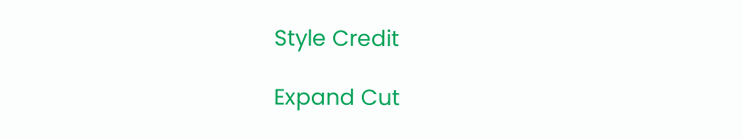Style Credit

Expand Cut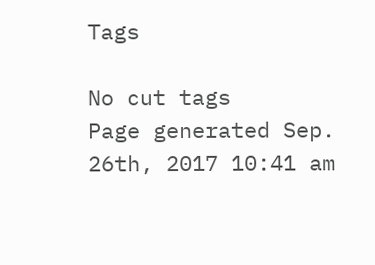Tags

No cut tags
Page generated Sep. 26th, 2017 10:41 am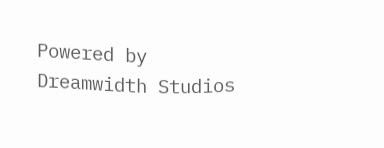Powered by Dreamwidth Studios